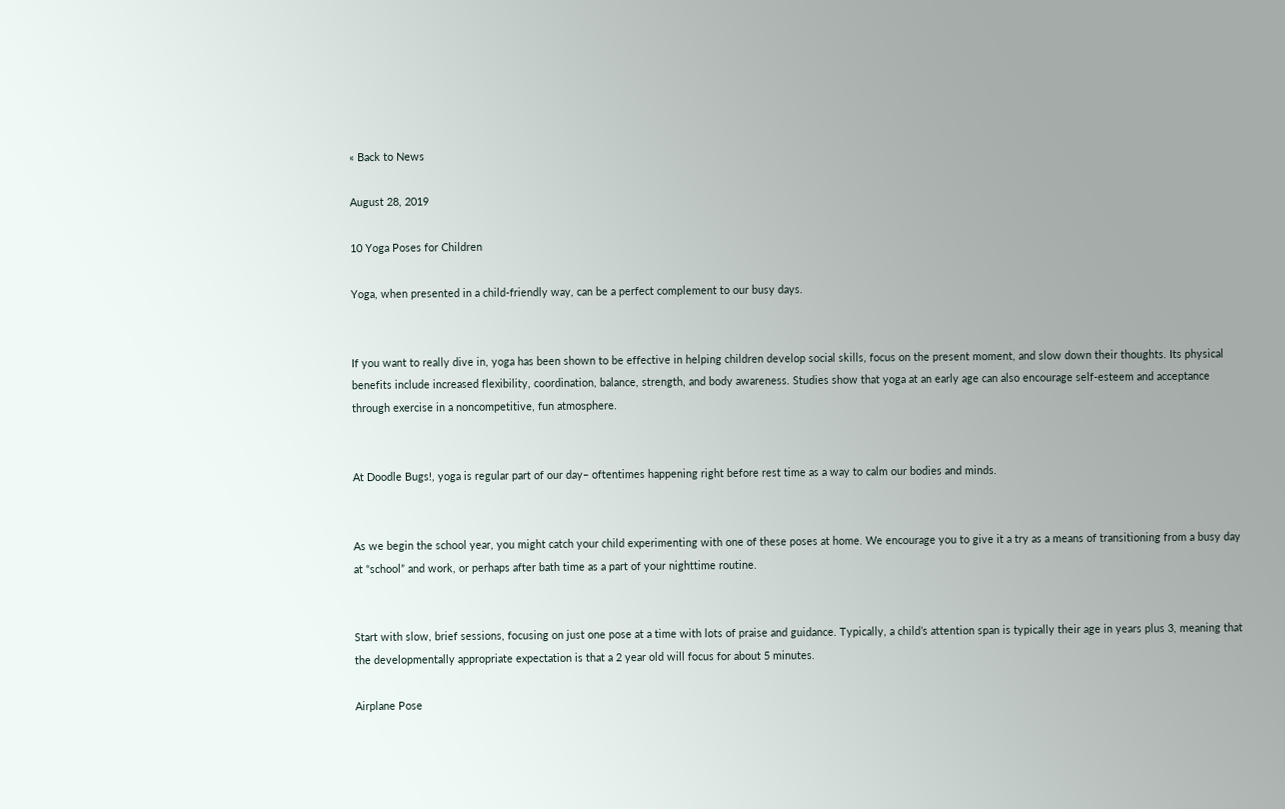« Back to News

August 28, 2019

10 Yoga Poses for Children

Yoga, when presented in a child-friendly way, can be a perfect complement to our busy days.


If you want to really dive in, yoga has been shown to be effective in helping children develop social skills, focus on the present moment, and slow down their thoughts. Its physical benefits include increased flexibility, coordination, balance, strength, and body awareness. Studies show that yoga at an early age can also encourage self-esteem and acceptance through exercise in a noncompetitive, fun atmosphere.


At Doodle Bugs!, yoga is regular part of our day– oftentimes happening right before rest time as a way to calm our bodies and minds.


As we begin the school year, you might catch your child experimenting with one of these poses at home. We encourage you to give it a try as a means of transitioning from a busy day at “school” and work, or perhaps after bath time as a part of your nighttime routine.


Start with slow, brief sessions, focusing on just one pose at a time with lots of praise and guidance. Typically, a child’s attention span is typically their age in years plus 3, meaning that the developmentally appropriate expectation is that a 2 year old will focus for about 5 minutes.

Airplane Pose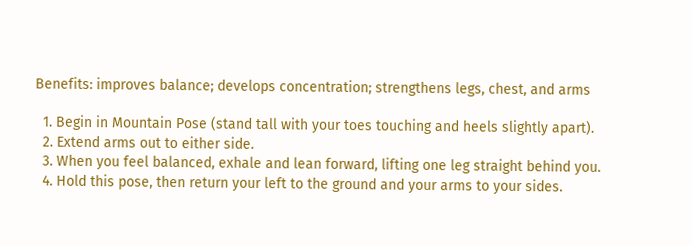Benefits: improves balance; develops concentration; strengthens legs, chest, and arms

  1. Begin in Mountain Pose (stand tall with your toes touching and heels slightly apart).
  2. Extend arms out to either side.
  3. When you feel balanced, exhale and lean forward, lifting one leg straight behind you.
  4. Hold this pose, then return your left to the ground and your arms to your sides.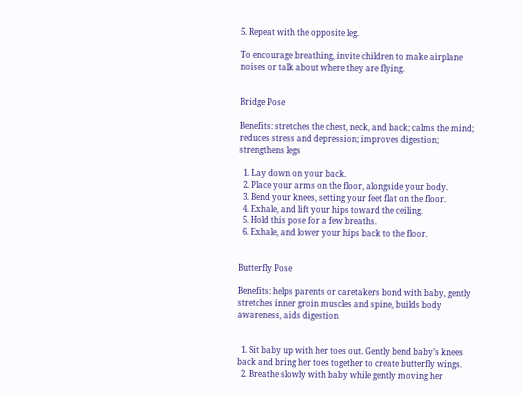5. Repeat with the opposite leg.

To encourage breathing, invite children to make airplane noises or talk about where they are flying.


Bridge Pose

Benefits: stretches the chest, neck, and back; calms the mind; reduces stress and depression; improves digestion; strengthens legs

  1. Lay down on your back.
  2. Place your arms on the floor, alongside your body.
  3. Bend your knees, setting your feet flat on the floor.
  4. Exhale, and lift your hips toward the ceiling.
  5. Hold this pose for a few breaths.
  6. Exhale, and lower your hips back to the floor.


Butterfly Pose

Benefits: helps parents or caretakers bond with baby, gently stretches inner groin muscles and spine, builds body awareness, aids digestion


  1. Sit baby up with her toes out. Gently bend baby’s knees back and bring her toes together to create butterfly wings.
  2. Breathe slowly with baby while gently moving her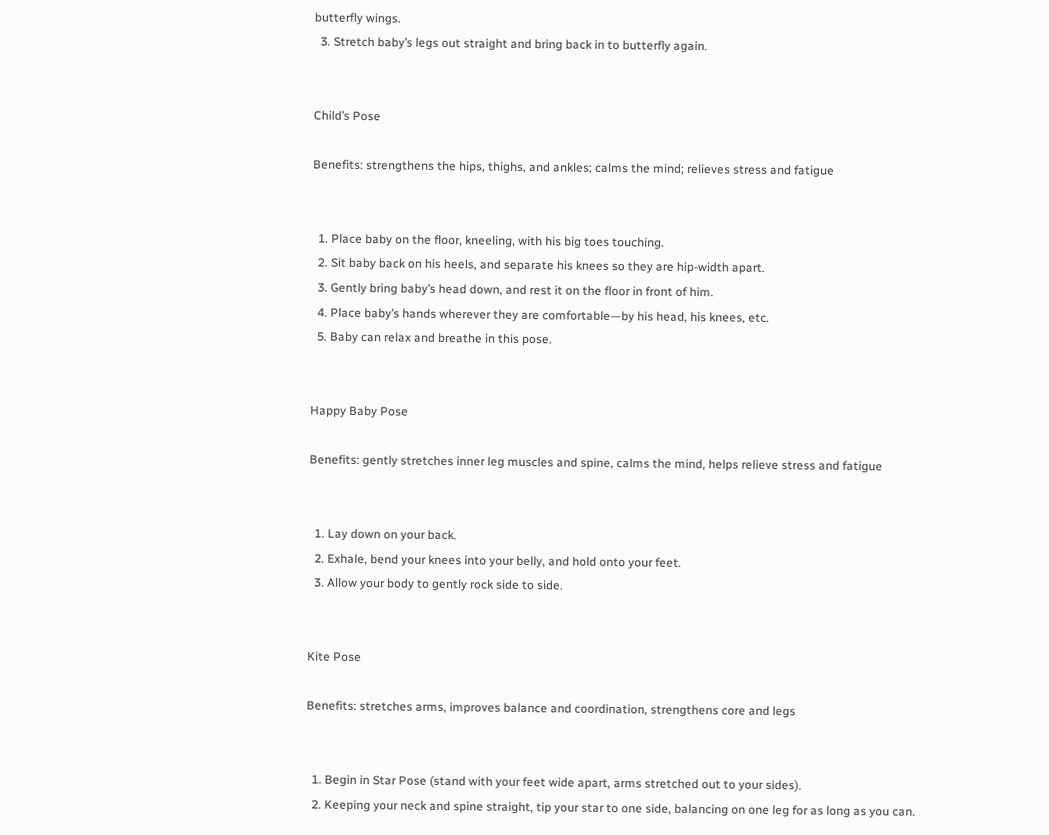butterfly wings.
  3. Stretch baby’s legs out straight and bring back in to butterfly again.


Child’s Pose

Benefits: strengthens the hips, thighs, and ankles; calms the mind; relieves stress and fatigue


  1. Place baby on the floor, kneeling, with his big toes touching.
  2. Sit baby back on his heels, and separate his knees so they are hip-width apart.
  3. Gently bring baby’s head down, and rest it on the floor in front of him.
  4. Place baby’s hands wherever they are comfortable—by his head, his knees, etc.
  5. Baby can relax and breathe in this pose.


Happy Baby Pose

Benefits: gently stretches inner leg muscles and spine, calms the mind, helps relieve stress and fatigue


  1. Lay down on your back.
  2. Exhale, bend your knees into your belly, and hold onto your feet.
  3. Allow your body to gently rock side to side.


Kite Pose

Benefits: stretches arms, improves balance and coordination, strengthens core and legs


  1. Begin in Star Pose (stand with your feet wide apart, arms stretched out to your sides).
  2. Keeping your neck and spine straight, tip your star to one side, balancing on one leg for as long as you can.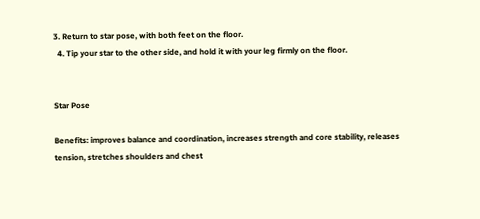3. Return to star pose, with both feet on the floor.
  4. Tip your star to the other side, and hold it with your leg firmly on the floor.


Star Pose

Benefits: improves balance and coordination, increases strength and core stability, releases tension, stretches shoulders and chest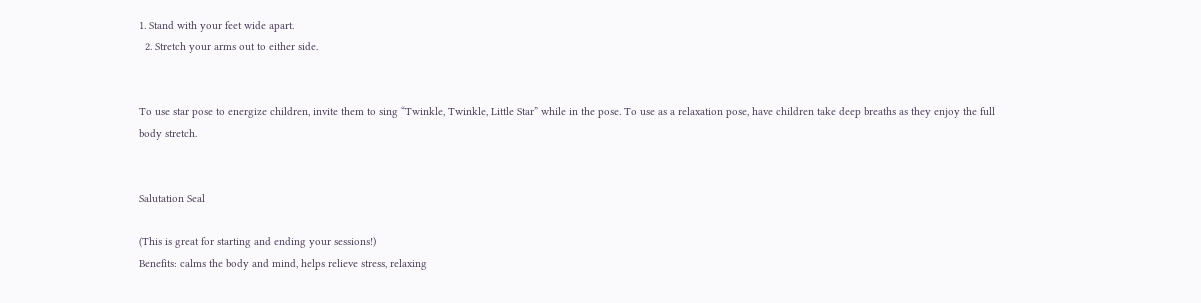1. Stand with your feet wide apart.
  2. Stretch your arms out to either side.


To use star pose to energize children, invite them to sing “Twinkle, Twinkle, Little Star” while in the pose. To use as a relaxation pose, have children take deep breaths as they enjoy the full body stretch.


Salutation Seal

(This is great for starting and ending your sessions!)
Benefits: calms the body and mind, helps relieve stress, relaxing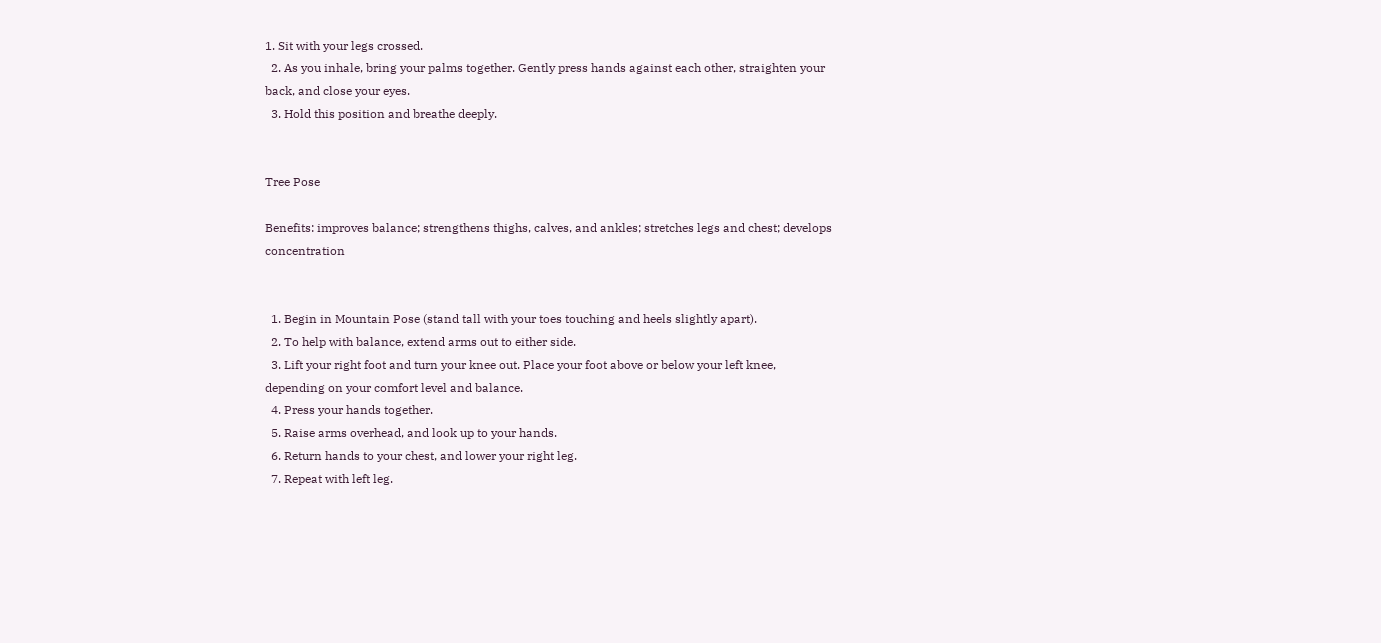1. Sit with your legs crossed.
  2. As you inhale, bring your palms together. Gently press hands against each other, straighten your back, and close your eyes.
  3. Hold this position and breathe deeply.


Tree Pose

Benefits: improves balance; strengthens thighs, calves, and ankles; stretches legs and chest; develops concentration


  1. Begin in Mountain Pose (stand tall with your toes touching and heels slightly apart).
  2. To help with balance, extend arms out to either side.
  3. Lift your right foot and turn your knee out. Place your foot above or below your left knee, depending on your comfort level and balance.
  4. Press your hands together.
  5. Raise arms overhead, and look up to your hands.
  6. Return hands to your chest, and lower your right leg.
  7. Repeat with left leg.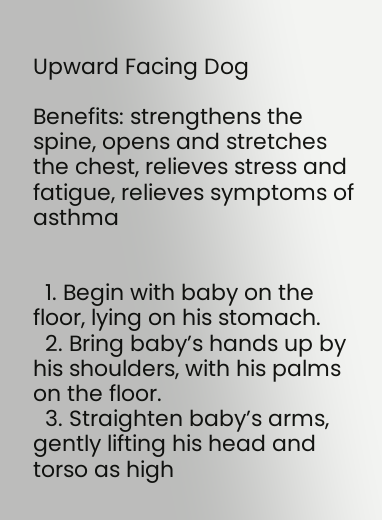Upward Facing Dog

Benefits: strengthens the spine, opens and stretches the chest, relieves stress and fatigue, relieves symptoms of asthma


  1. Begin with baby on the floor, lying on his stomach.
  2. Bring baby’s hands up by his shoulders, with his palms on the floor.
  3. Straighten baby’s arms, gently lifting his head and torso as high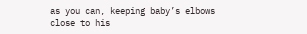as you can, keeping baby’s elbows close to his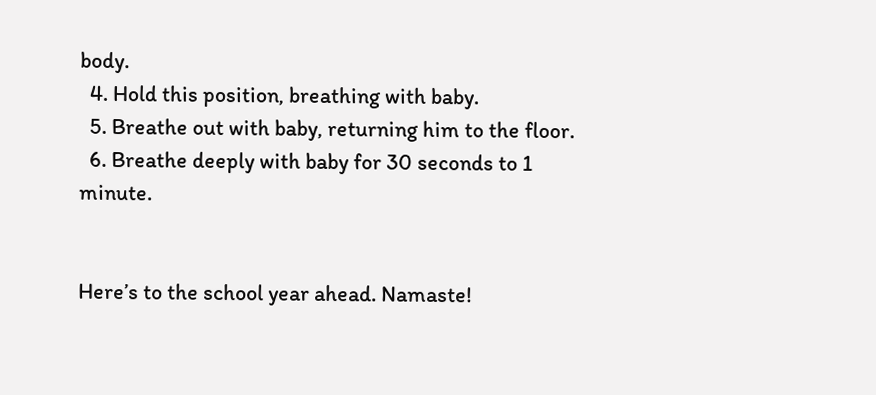body.
  4. Hold this position, breathing with baby.
  5. Breathe out with baby, returning him to the floor.
  6. Breathe deeply with baby for 30 seconds to 1 minute.


Here’s to the school year ahead. Namaste!